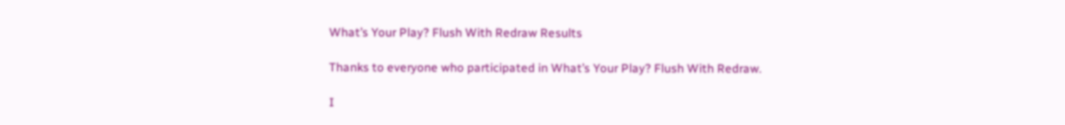What’s Your Play? Flush With Redraw Results

Thanks to everyone who participated in What’s Your Play? Flush With Redraw.

I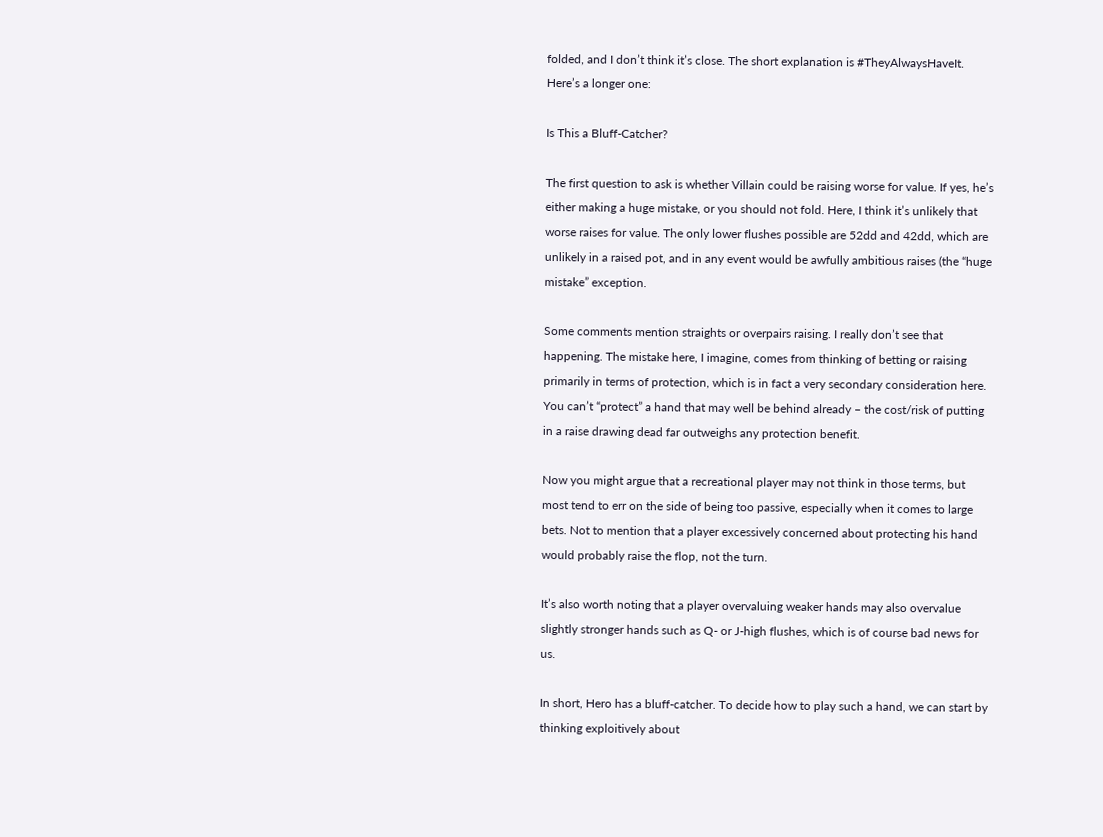folded, and I don’t think it’s close. The short explanation is #TheyAlwaysHaveIt. Here’s a longer one:

Is This a Bluff-Catcher?

The first question to ask is whether Villain could be raising worse for value. If yes, he’s either making a huge mistake, or you should not fold. Here, I think it’s unlikely that worse raises for value. The only lower flushes possible are 52dd and 42dd, which are unlikely in a raised pot, and in any event would be awfully ambitious raises (the “huge mistake” exception.

Some comments mention straights or overpairs raising. I really don’t see that happening. The mistake here, I imagine, comes from thinking of betting or raising primarily in terms of protection, which is in fact a very secondary consideration here. You can’t “protect” a hand that may well be behind already – the cost/risk of putting in a raise drawing dead far outweighs any protection benefit.

Now you might argue that a recreational player may not think in those terms, but most tend to err on the side of being too passive, especially when it comes to large bets. Not to mention that a player excessively concerned about protecting his hand would probably raise the flop, not the turn.

It’s also worth noting that a player overvaluing weaker hands may also overvalue slightly stronger hands such as Q- or J-high flushes, which is of course bad news for us.

In short, Hero has a bluff-catcher. To decide how to play such a hand, we can start by thinking exploitively about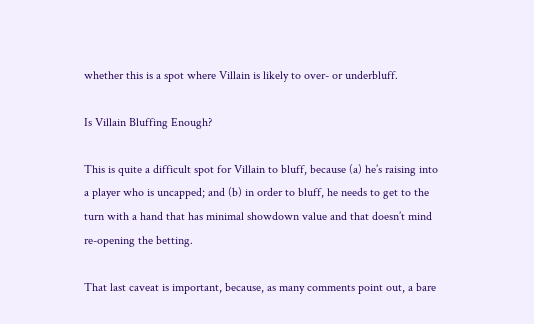whether this is a spot where Villain is likely to over- or underbluff.

Is Villain Bluffing Enough?

This is quite a difficult spot for Villain to bluff, because (a) he’s raising into a player who is uncapped; and (b) in order to bluff, he needs to get to the turn with a hand that has minimal showdown value and that doesn’t mind re-opening the betting.

That last caveat is important, because, as many comments point out, a bare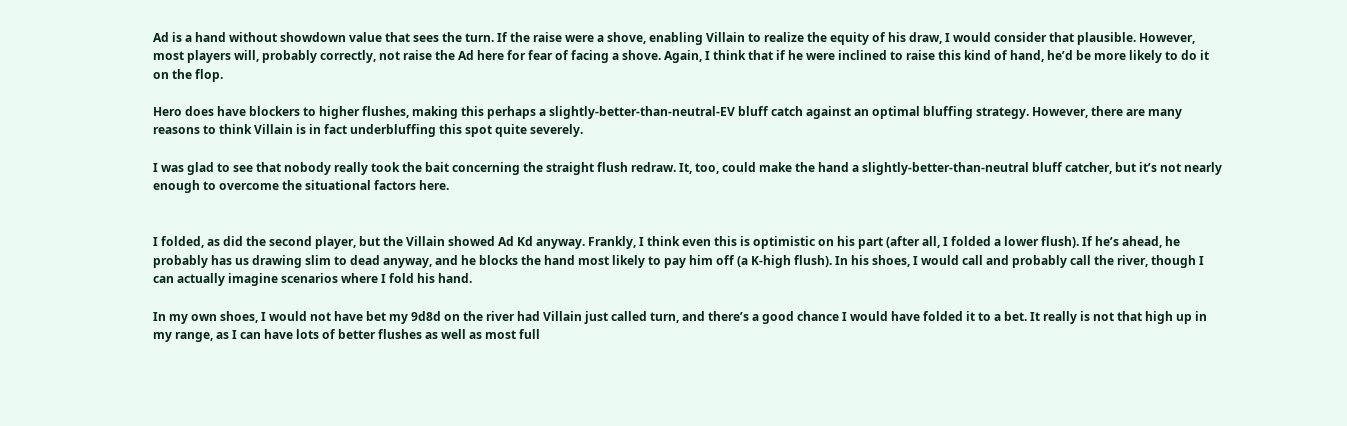Ad is a hand without showdown value that sees the turn. If the raise were a shove, enabling Villain to realize the equity of his draw, I would consider that plausible. However, most players will, probably correctly, not raise the Ad here for fear of facing a shove. Again, I think that if he were inclined to raise this kind of hand, he’d be more likely to do it on the flop.

Hero does have blockers to higher flushes, making this perhaps a slightly-better-than-neutral-EV bluff catch against an optimal bluffing strategy. However, there are many reasons to think Villain is in fact underbluffing this spot quite severely.

I was glad to see that nobody really took the bait concerning the straight flush redraw. It, too, could make the hand a slightly-better-than-neutral bluff catcher, but it’s not nearly enough to overcome the situational factors here.


I folded, as did the second player, but the Villain showed Ad Kd anyway. Frankly, I think even this is optimistic on his part (after all, I folded a lower flush). If he’s ahead, he probably has us drawing slim to dead anyway, and he blocks the hand most likely to pay him off (a K-high flush). In his shoes, I would call and probably call the river, though I can actually imagine scenarios where I fold his hand.

In my own shoes, I would not have bet my 9d8d on the river had Villain just called turn, and there’s a good chance I would have folded it to a bet. It really is not that high up in my range, as I can have lots of better flushes as well as most full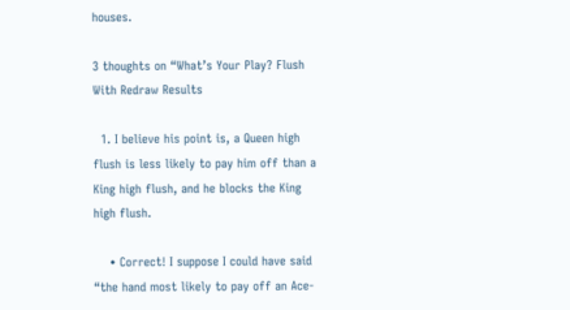houses.

3 thoughts on “What’s Your Play? Flush With Redraw Results

  1. I believe his point is, a Queen high flush is less likely to pay him off than a King high flush, and he blocks the King high flush.

    • Correct! I suppose I could have said “the hand most likely to pay off an Ace-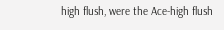high flush, were the Ace-high flush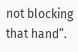not blocking that hand”.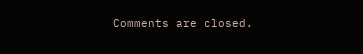Comments are closed.